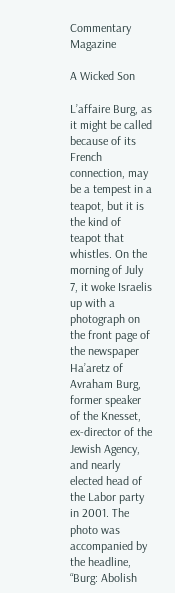Commentary Magazine

A Wicked Son

L’affaire Burg, as it might be called because of its French connection, may be a tempest in a teapot, but it is the kind of teapot that whistles. On the morning of July 7, it woke Israelis up with a photograph on the front page of the newspaper Ha’aretz of Avraham Burg, former speaker of the Knesset, ex-director of the Jewish Agency, and nearly elected head of the Labor party in 2001. The photo was accompanied by the headline, “Burg: Abolish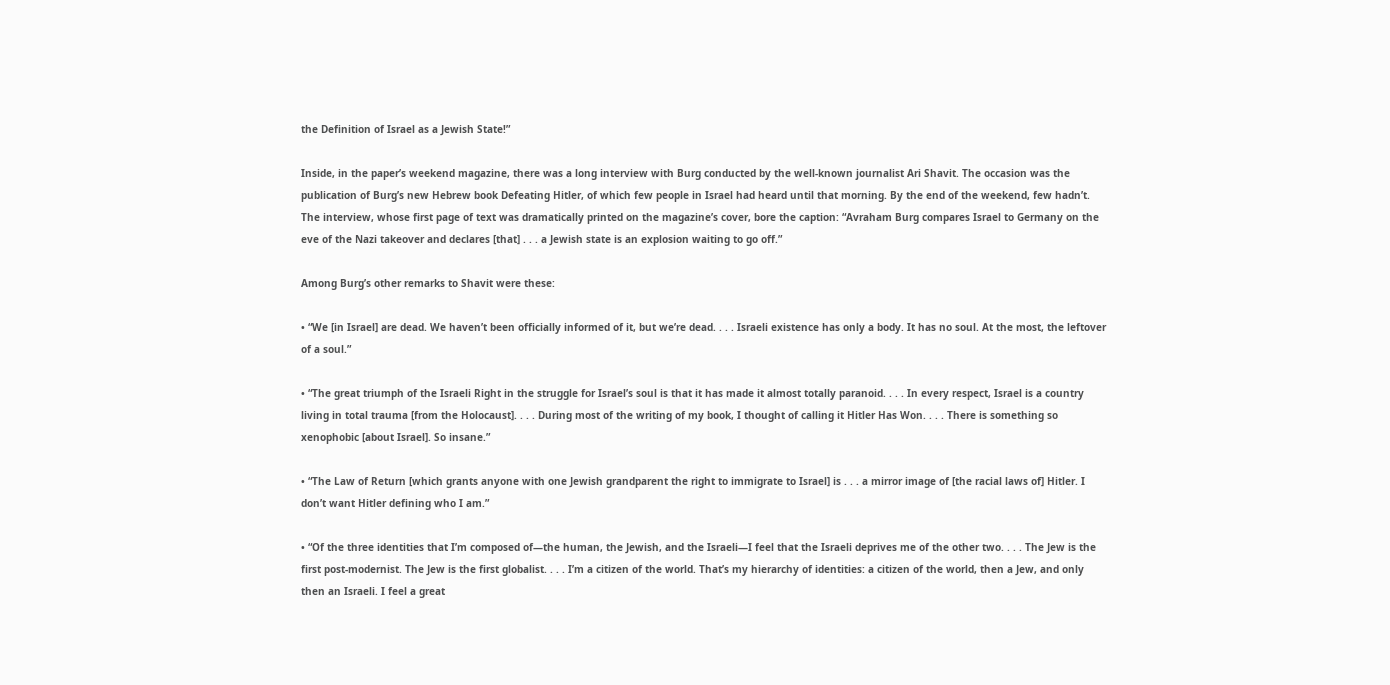the Definition of Israel as a Jewish State!”

Inside, in the paper’s weekend magazine, there was a long interview with Burg conducted by the well-known journalist Ari Shavit. The occasion was the publication of Burg’s new Hebrew book Defeating Hitler, of which few people in Israel had heard until that morning. By the end of the weekend, few hadn’t. The interview, whose first page of text was dramatically printed on the magazine’s cover, bore the caption: “Avraham Burg compares Israel to Germany on the eve of the Nazi takeover and declares [that] . . . a Jewish state is an explosion waiting to go off.”

Among Burg’s other remarks to Shavit were these:

• “We [in Israel] are dead. We haven’t been officially informed of it, but we’re dead. . . . Israeli existence has only a body. It has no soul. At the most, the leftover of a soul.”

• “The great triumph of the Israeli Right in the struggle for Israel’s soul is that it has made it almost totally paranoid. . . . In every respect, Israel is a country living in total trauma [from the Holocaust]. . . . During most of the writing of my book, I thought of calling it Hitler Has Won. . . . There is something so xenophobic [about Israel]. So insane.”

• “The Law of Return [which grants anyone with one Jewish grandparent the right to immigrate to Israel] is . . . a mirror image of [the racial laws of] Hitler. I don’t want Hitler defining who I am.”

• “Of the three identities that I’m composed of—the human, the Jewish, and the Israeli—I feel that the Israeli deprives me of the other two. . . . The Jew is the first post-modernist. The Jew is the first globalist. . . . I’m a citizen of the world. That’s my hierarchy of identities: a citizen of the world, then a Jew, and only then an Israeli. I feel a great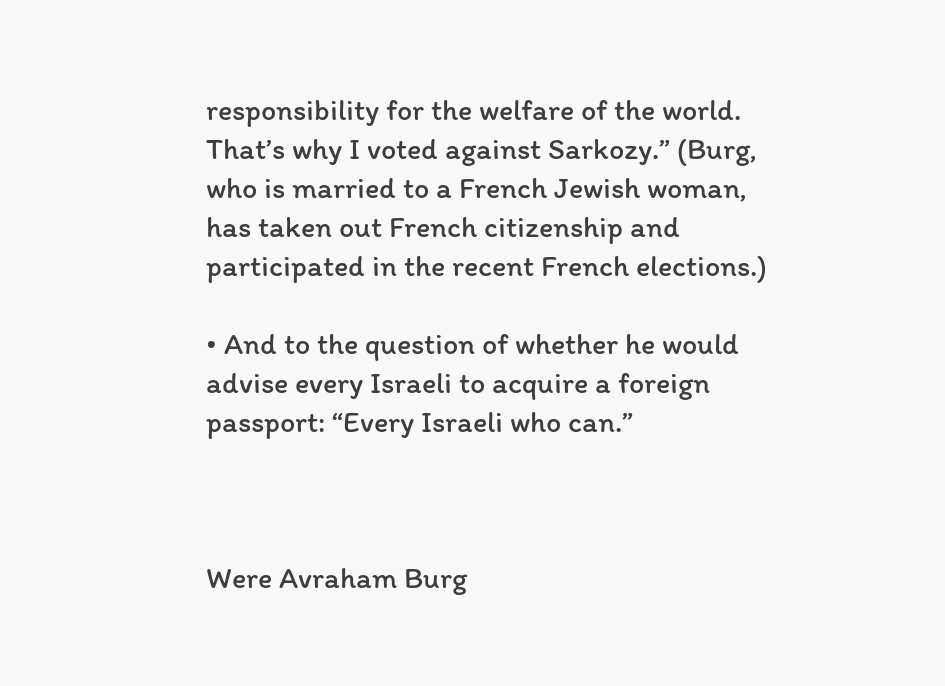responsibility for the welfare of the world. That’s why I voted against Sarkozy.” (Burg, who is married to a French Jewish woman, has taken out French citizenship and participated in the recent French elections.)

• And to the question of whether he would advise every Israeli to acquire a foreign passport: “Every Israeli who can.”



Were Avraham Burg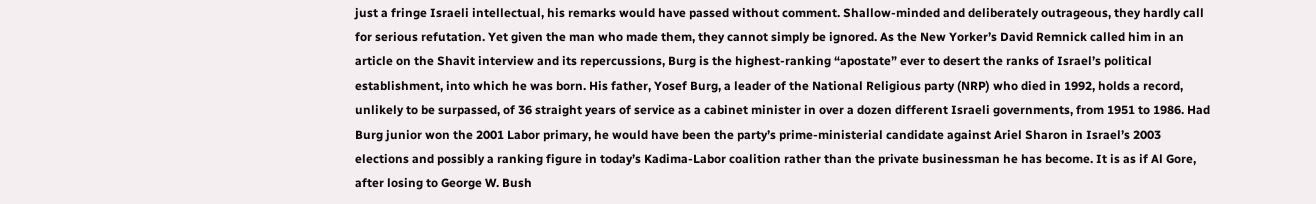just a fringe Israeli intellectual, his remarks would have passed without comment. Shallow-minded and deliberately outrageous, they hardly call for serious refutation. Yet given the man who made them, they cannot simply be ignored. As the New Yorker’s David Remnick called him in an article on the Shavit interview and its repercussions, Burg is the highest-ranking “apostate” ever to desert the ranks of Israel’s political establishment, into which he was born. His father, Yosef Burg, a leader of the National Religious party (NRP) who died in 1992, holds a record, unlikely to be surpassed, of 36 straight years of service as a cabinet minister in over a dozen different Israeli governments, from 1951 to 1986. Had Burg junior won the 2001 Labor primary, he would have been the party’s prime-ministerial candidate against Ariel Sharon in Israel’s 2003 elections and possibly a ranking figure in today’s Kadima-Labor coalition rather than the private businessman he has become. It is as if Al Gore, after losing to George W. Bush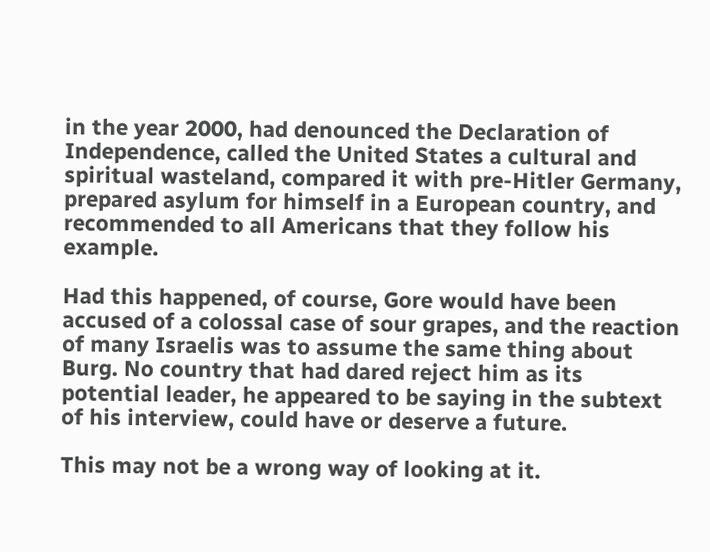in the year 2000, had denounced the Declaration of Independence, called the United States a cultural and spiritual wasteland, compared it with pre-Hitler Germany, prepared asylum for himself in a European country, and recommended to all Americans that they follow his example.

Had this happened, of course, Gore would have been accused of a colossal case of sour grapes, and the reaction of many Israelis was to assume the same thing about Burg. No country that had dared reject him as its potential leader, he appeared to be saying in the subtext of his interview, could have or deserve a future.

This may not be a wrong way of looking at it.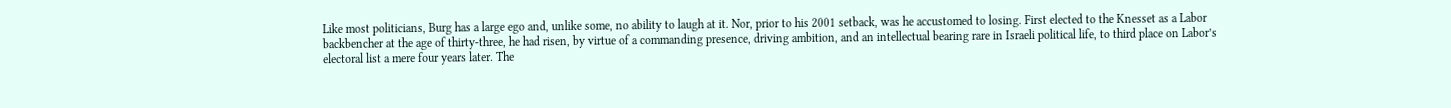Like most politicians, Burg has a large ego and, unlike some, no ability to laugh at it. Nor, prior to his 2001 setback, was he accustomed to losing. First elected to the Knesset as a Labor backbencher at the age of thirty-three, he had risen, by virtue of a commanding presence, driving ambition, and an intellectual bearing rare in Israeli political life, to third place on Labor’s electoral list a mere four years later. The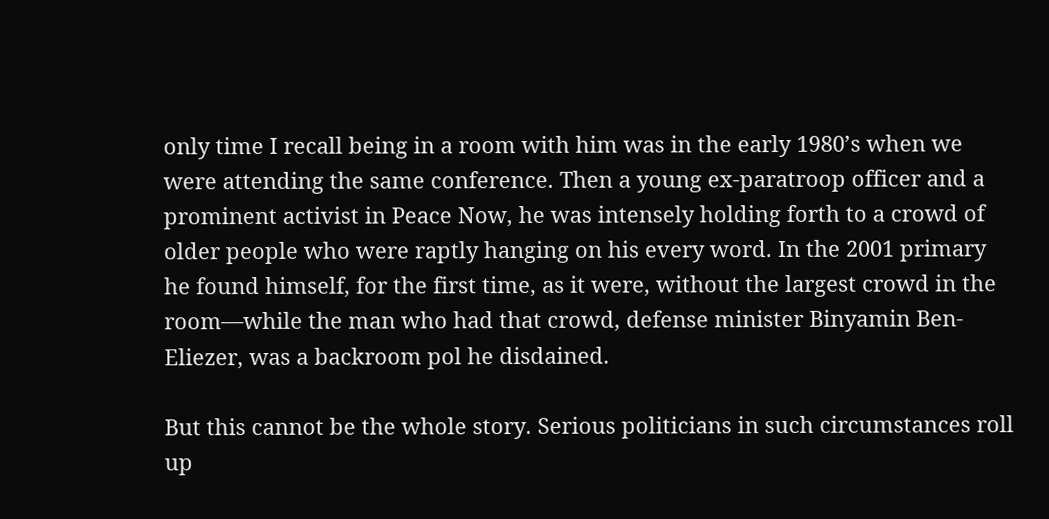only time I recall being in a room with him was in the early 1980’s when we were attending the same conference. Then a young ex-paratroop officer and a prominent activist in Peace Now, he was intensely holding forth to a crowd of older people who were raptly hanging on his every word. In the 2001 primary he found himself, for the first time, as it were, without the largest crowd in the room—while the man who had that crowd, defense minister Binyamin Ben-Eliezer, was a backroom pol he disdained.

But this cannot be the whole story. Serious politicians in such circumstances roll up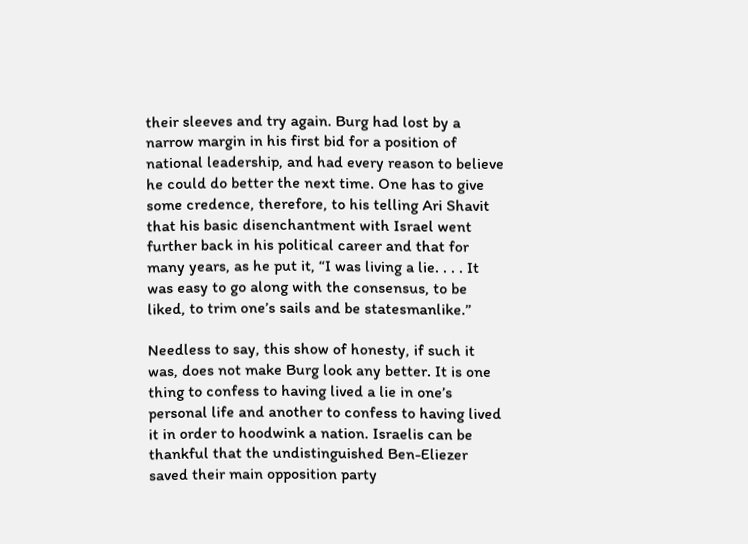their sleeves and try again. Burg had lost by a narrow margin in his first bid for a position of national leadership, and had every reason to believe he could do better the next time. One has to give some credence, therefore, to his telling Ari Shavit that his basic disenchantment with Israel went further back in his political career and that for many years, as he put it, “I was living a lie. . . . It was easy to go along with the consensus, to be liked, to trim one’s sails and be statesmanlike.”

Needless to say, this show of honesty, if such it was, does not make Burg look any better. It is one thing to confess to having lived a lie in one’s personal life and another to confess to having lived it in order to hoodwink a nation. Israelis can be thankful that the undistinguished Ben-Eliezer saved their main opposition party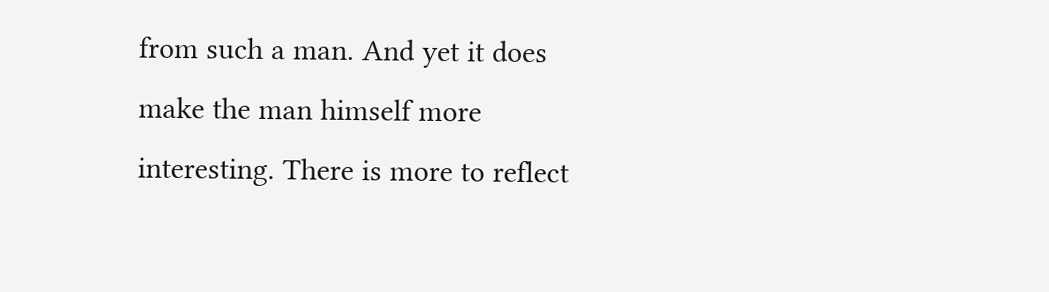from such a man. And yet it does make the man himself more interesting. There is more to reflect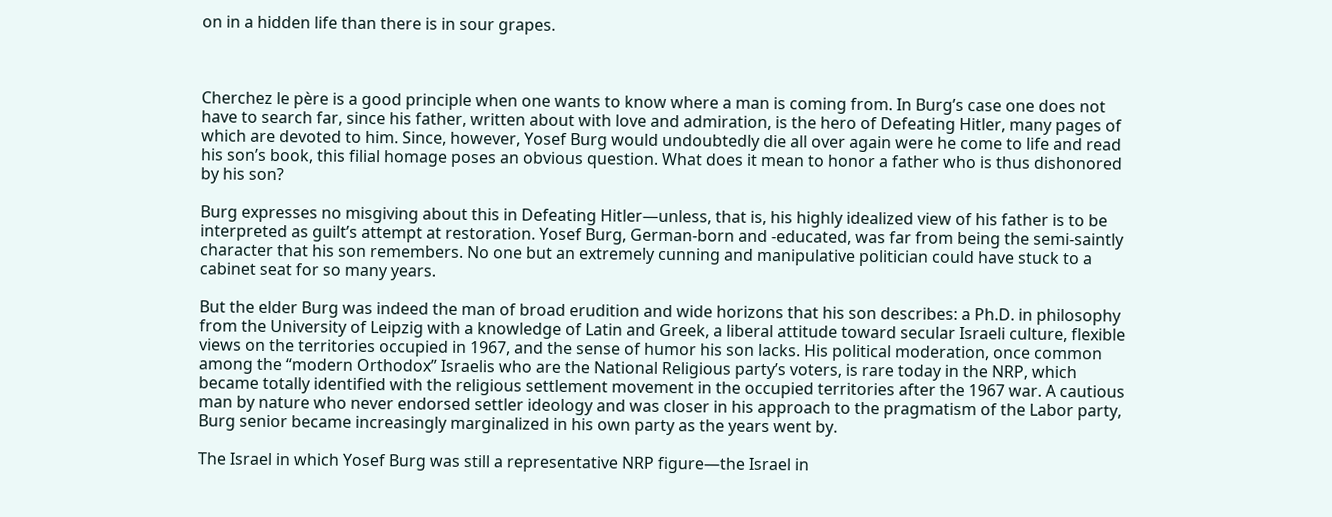on in a hidden life than there is in sour grapes.



Cherchez le père is a good principle when one wants to know where a man is coming from. In Burg’s case one does not have to search far, since his father, written about with love and admiration, is the hero of Defeating Hitler, many pages of which are devoted to him. Since, however, Yosef Burg would undoubtedly die all over again were he come to life and read his son’s book, this filial homage poses an obvious question. What does it mean to honor a father who is thus dishonored by his son?

Burg expresses no misgiving about this in Defeating Hitler—unless, that is, his highly idealized view of his father is to be interpreted as guilt’s attempt at restoration. Yosef Burg, German-born and -educated, was far from being the semi-saintly character that his son remembers. No one but an extremely cunning and manipulative politician could have stuck to a cabinet seat for so many years.

But the elder Burg was indeed the man of broad erudition and wide horizons that his son describes: a Ph.D. in philosophy from the University of Leipzig with a knowledge of Latin and Greek, a liberal attitude toward secular Israeli culture, flexible views on the territories occupied in 1967, and the sense of humor his son lacks. His political moderation, once common among the “modern Orthodox” Israelis who are the National Religious party’s voters, is rare today in the NRP, which became totally identified with the religious settlement movement in the occupied territories after the 1967 war. A cautious man by nature who never endorsed settler ideology and was closer in his approach to the pragmatism of the Labor party, Burg senior became increasingly marginalized in his own party as the years went by.

The Israel in which Yosef Burg was still a representative NRP figure—the Israel in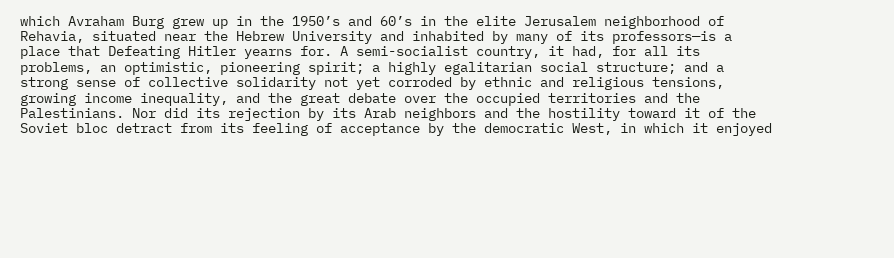which Avraham Burg grew up in the 1950’s and 60’s in the elite Jerusalem neighborhood of Rehavia, situated near the Hebrew University and inhabited by many of its professors—is a place that Defeating Hitler yearns for. A semi-socialist country, it had, for all its problems, an optimistic, pioneering spirit; a highly egalitarian social structure; and a strong sense of collective solidarity not yet corroded by ethnic and religious tensions, growing income inequality, and the great debate over the occupied territories and the Palestinians. Nor did its rejection by its Arab neighbors and the hostility toward it of the Soviet bloc detract from its feeling of acceptance by the democratic West, in which it enjoyed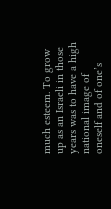much esteem. To grow up as an Israeli in those years was to have a high national image of oneself and of one’s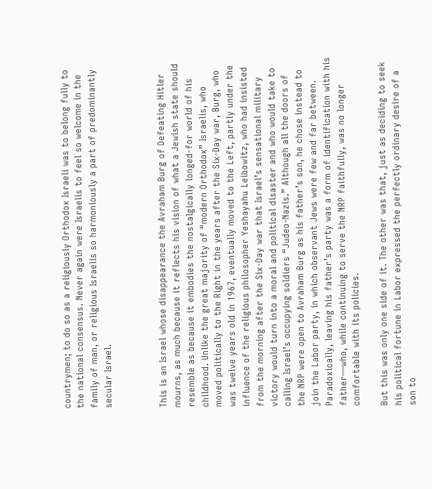countrymen; to do so as a religiously Orthodox Israeli was to belong fully to the national consensus. Never again were Israelis to feel so welcome in the family of man, or religious Israelis so harmoniously a part of predominantly secular Israel.



This is an Israel whose disappearance the Avraham Burg of Defeating Hitler mourns, as much because it reflects his vision of what a Jewish state should resemble as because it embodies the nostalgically longed-for world of his childhood. Unlike the great majority of “modern Orthodox” Israelis, who moved politically to the Right in the years after the Six-Day war, Burg, who was twelve years old in 1967, eventually moved to the Left, partly under the influence of the religious philosopher Yeshayahu Leibowitz, who had insisted from the morning after the Six-Day war that Israel’s sensational military victory would turn into a moral and political disaster and who would take to calling Israel’s occupying soldiers “Judeo-Nazis.” Although all the doors of the NRP were open to Avraham Burg as his father’s son, he chose instead to join the Labor party, in which observant Jews were few and far between. Paradoxically, leaving his father’s party was a form of identification with his father—who, while continuing to serve the NRP faithfully, was no longer comfortable with its policies.

But this was only one side of it. The other was that, just as deciding to seek his political fortune in Labor expressed the perfectly ordinary desire of a son to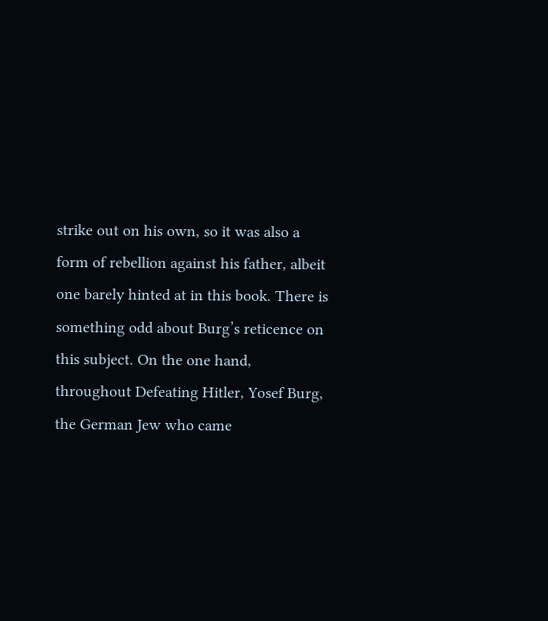strike out on his own, so it was also a form of rebellion against his father, albeit one barely hinted at in this book. There is something odd about Burg’s reticence on this subject. On the one hand, throughout Defeating Hitler, Yosef Burg, the German Jew who came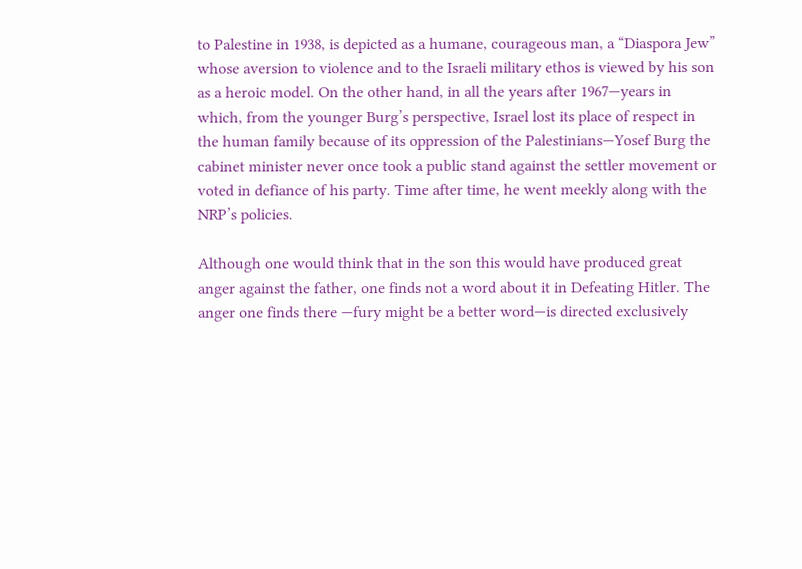to Palestine in 1938, is depicted as a humane, courageous man, a “Diaspora Jew” whose aversion to violence and to the Israeli military ethos is viewed by his son as a heroic model. On the other hand, in all the years after 1967—years in which, from the younger Burg’s perspective, Israel lost its place of respect in the human family because of its oppression of the Palestinians—Yosef Burg the cabinet minister never once took a public stand against the settler movement or voted in defiance of his party. Time after time, he went meekly along with the NRP’s policies.

Although one would think that in the son this would have produced great anger against the father, one finds not a word about it in Defeating Hitler. The anger one finds there —fury might be a better word—is directed exclusively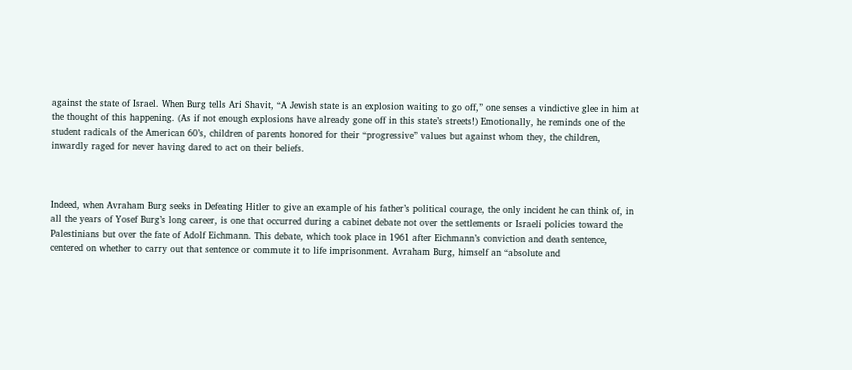against the state of Israel. When Burg tells Ari Shavit, “A Jewish state is an explosion waiting to go off,” one senses a vindictive glee in him at the thought of this happening. (As if not enough explosions have already gone off in this state’s streets!) Emotionally, he reminds one of the student radicals of the American 60’s, children of parents honored for their “progressive” values but against whom they, the children, inwardly raged for never having dared to act on their beliefs.



Indeed, when Avraham Burg seeks in Defeating Hitler to give an example of his father’s political courage, the only incident he can think of, in all the years of Yosef Burg’s long career, is one that occurred during a cabinet debate not over the settlements or Israeli policies toward the Palestinians but over the fate of Adolf Eichmann. This debate, which took place in 1961 after Eichmann’s conviction and death sentence, centered on whether to carry out that sentence or commute it to life imprisonment. Avraham Burg, himself an “absolute and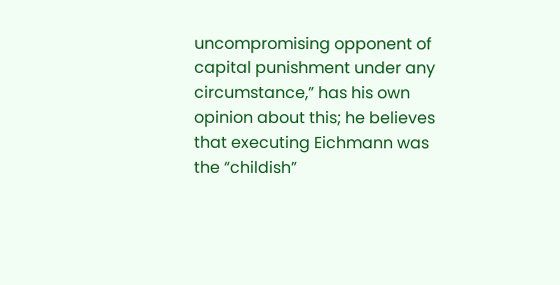uncompromising opponent of capital punishment under any circumstance,” has his own opinion about this; he believes that executing Eichmann was the “childish”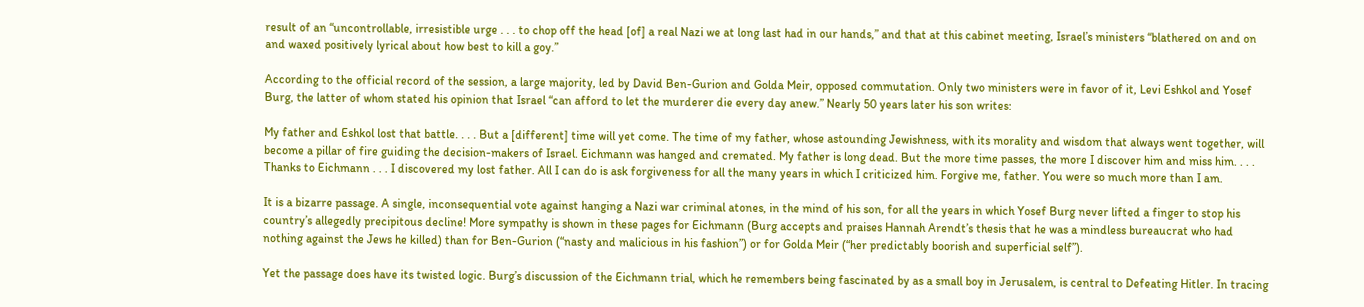result of an “uncontrollable, irresistible urge . . . to chop off the head [of] a real Nazi we at long last had in our hands,” and that at this cabinet meeting, Israel’s ministers “blathered on and on and waxed positively lyrical about how best to kill a goy.”

According to the official record of the session, a large majority, led by David Ben-Gurion and Golda Meir, opposed commutation. Only two ministers were in favor of it, Levi Eshkol and Yosef Burg, the latter of whom stated his opinion that Israel “can afford to let the murderer die every day anew.” Nearly 50 years later his son writes:

My father and Eshkol lost that battle. . . . But a [different] time will yet come. The time of my father, whose astounding Jewishness, with its morality and wisdom that always went together, will become a pillar of fire guiding the decision-makers of Israel. Eichmann was hanged and cremated. My father is long dead. But the more time passes, the more I discover him and miss him. . . . Thanks to Eichmann . . . I discovered my lost father. All I can do is ask forgiveness for all the many years in which I criticized him. Forgive me, father. You were so much more than I am.

It is a bizarre passage. A single, inconsequential vote against hanging a Nazi war criminal atones, in the mind of his son, for all the years in which Yosef Burg never lifted a finger to stop his country’s allegedly precipitous decline! More sympathy is shown in these pages for Eichmann (Burg accepts and praises Hannah Arendt’s thesis that he was a mindless bureaucrat who had nothing against the Jews he killed) than for Ben-Gurion (“nasty and malicious in his fashion”) or for Golda Meir (“her predictably boorish and superficial self”).

Yet the passage does have its twisted logic. Burg’s discussion of the Eichmann trial, which he remembers being fascinated by as a small boy in Jerusalem, is central to Defeating Hitler. In tracing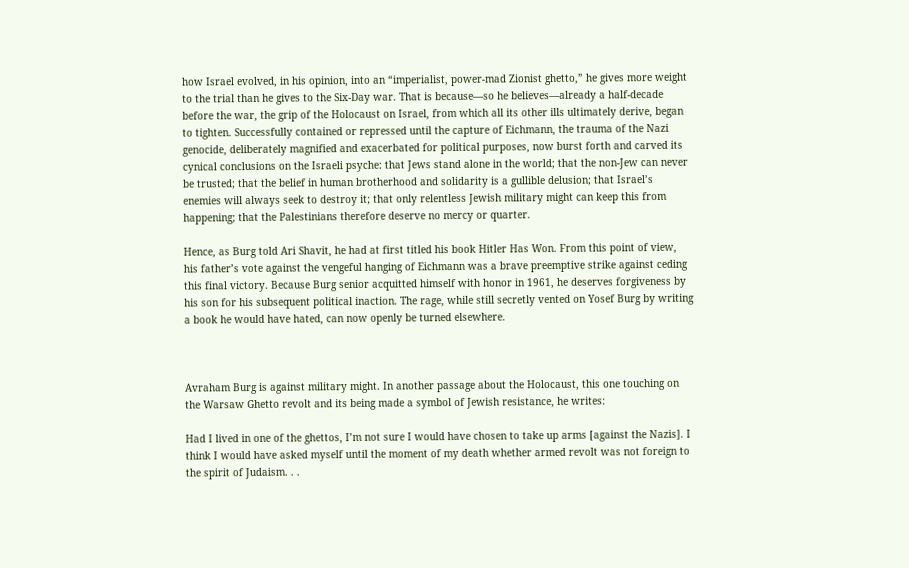how Israel evolved, in his opinion, into an “imperialist, power-mad Zionist ghetto,” he gives more weight to the trial than he gives to the Six-Day war. That is because—so he believes—already a half-decade before the war, the grip of the Holocaust on Israel, from which all its other ills ultimately derive, began to tighten. Successfully contained or repressed until the capture of Eichmann, the trauma of the Nazi genocide, deliberately magnified and exacerbated for political purposes, now burst forth and carved its cynical conclusions on the Israeli psyche: that Jews stand alone in the world; that the non-Jew can never be trusted; that the belief in human brotherhood and solidarity is a gullible delusion; that Israel’s enemies will always seek to destroy it; that only relentless Jewish military might can keep this from happening; that the Palestinians therefore deserve no mercy or quarter.

Hence, as Burg told Ari Shavit, he had at first titled his book Hitler Has Won. From this point of view, his father’s vote against the vengeful hanging of Eichmann was a brave preemptive strike against ceding this final victory. Because Burg senior acquitted himself with honor in 1961, he deserves forgiveness by his son for his subsequent political inaction. The rage, while still secretly vented on Yosef Burg by writing a book he would have hated, can now openly be turned elsewhere.



Avraham Burg is against military might. In another passage about the Holocaust, this one touching on the Warsaw Ghetto revolt and its being made a symbol of Jewish resistance, he writes:

Had I lived in one of the ghettos, I’m not sure I would have chosen to take up arms [against the Nazis]. I think I would have asked myself until the moment of my death whether armed revolt was not foreign to the spirit of Judaism. . .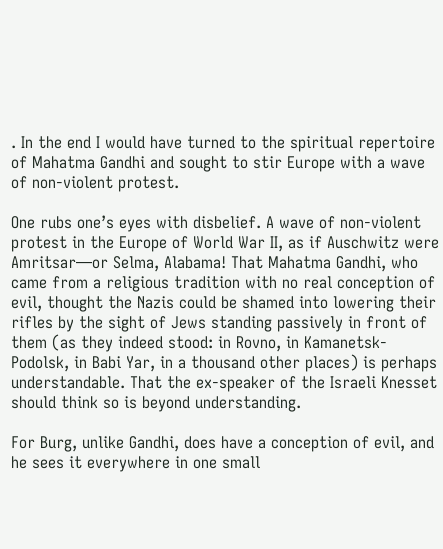. In the end I would have turned to the spiritual repertoire of Mahatma Gandhi and sought to stir Europe with a wave of non-violent protest.

One rubs one’s eyes with disbelief. A wave of non-violent protest in the Europe of World War II, as if Auschwitz were Amritsar—or Selma, Alabama! That Mahatma Gandhi, who came from a religious tradition with no real conception of evil, thought the Nazis could be shamed into lowering their rifles by the sight of Jews standing passively in front of them (as they indeed stood: in Rovno, in Kamanetsk-Podolsk, in Babi Yar, in a thousand other places) is perhaps understandable. That the ex-speaker of the Israeli Knesset should think so is beyond understanding.

For Burg, unlike Gandhi, does have a conception of evil, and he sees it everywhere in one small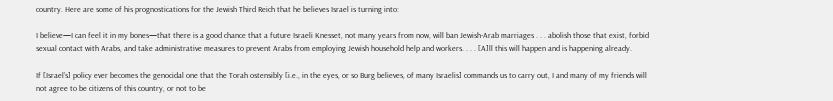country. Here are some of his prognostications for the Jewish Third Reich that he believes Israel is turning into:

I believe—I can feel it in my bones—that there is a good chance that a future Israeli Knesset, not many years from now, will ban Jewish-Arab marriages . . . abolish those that exist, forbid sexual contact with Arabs, and take administrative measures to prevent Arabs from employing Jewish household help and workers. . . . [A]ll this will happen and is happening already.

If [Israel’s] policy ever becomes the genocidal one that the Torah ostensibly [i.e., in the eyes, or so Burg believes, of many Israelis] commands us to carry out, I and many of my friends will not agree to be citizens of this country, or not to be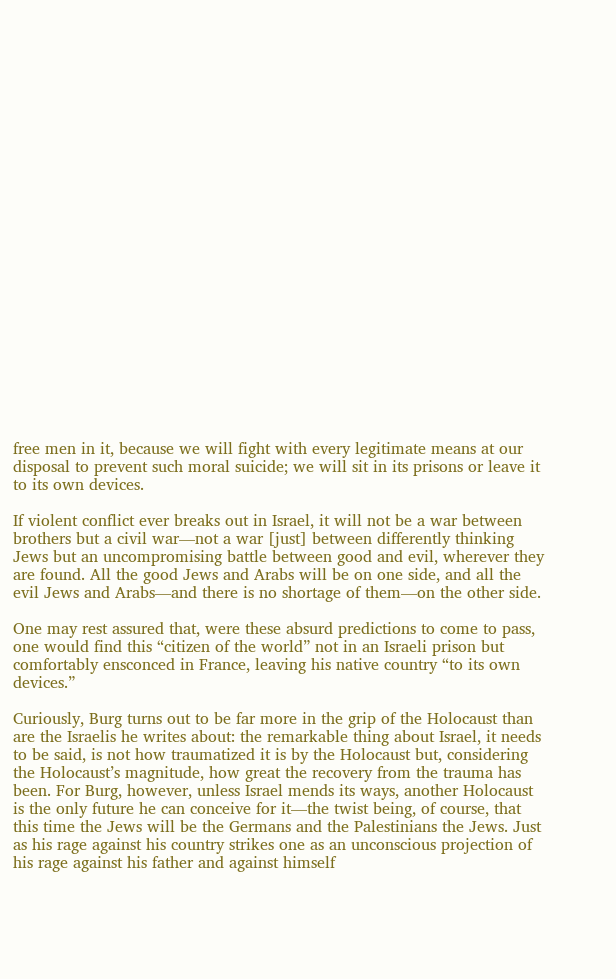free men in it, because we will fight with every legitimate means at our disposal to prevent such moral suicide; we will sit in its prisons or leave it to its own devices.

If violent conflict ever breaks out in Israel, it will not be a war between brothers but a civil war—not a war [just] between differently thinking Jews but an uncompromising battle between good and evil, wherever they are found. All the good Jews and Arabs will be on one side, and all the evil Jews and Arabs—and there is no shortage of them—on the other side.

One may rest assured that, were these absurd predictions to come to pass, one would find this “citizen of the world” not in an Israeli prison but comfortably ensconced in France, leaving his native country “to its own devices.”

Curiously, Burg turns out to be far more in the grip of the Holocaust than are the Israelis he writes about: the remarkable thing about Israel, it needs to be said, is not how traumatized it is by the Holocaust but, considering the Holocaust’s magnitude, how great the recovery from the trauma has been. For Burg, however, unless Israel mends its ways, another Holocaust is the only future he can conceive for it—the twist being, of course, that this time the Jews will be the Germans and the Palestinians the Jews. Just as his rage against his country strikes one as an unconscious projection of his rage against his father and against himself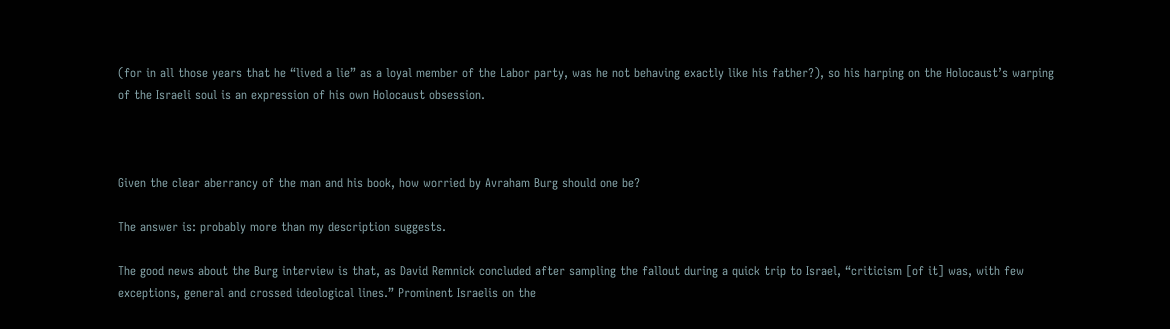(for in all those years that he “lived a lie” as a loyal member of the Labor party, was he not behaving exactly like his father?), so his harping on the Holocaust’s warping of the Israeli soul is an expression of his own Holocaust obsession.



Given the clear aberrancy of the man and his book, how worried by Avraham Burg should one be?

The answer is: probably more than my description suggests.

The good news about the Burg interview is that, as David Remnick concluded after sampling the fallout during a quick trip to Israel, “criticism [of it] was, with few exceptions, general and crossed ideological lines.” Prominent Israelis on the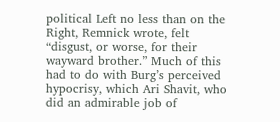political Left no less than on the Right, Remnick wrote, felt “disgust, or worse, for their wayward brother.” Much of this had to do with Burg’s perceived hypocrisy, which Ari Shavit, who did an admirable job of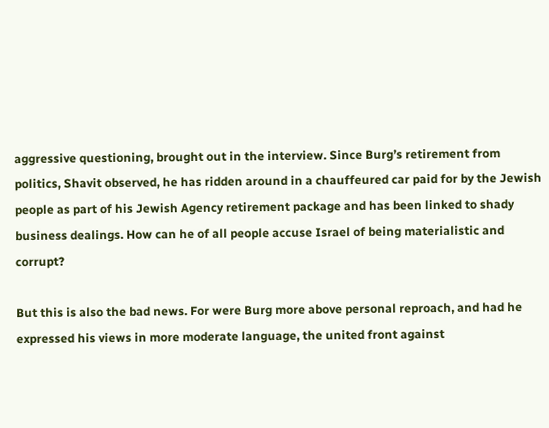aggressive questioning, brought out in the interview. Since Burg’s retirement from politics, Shavit observed, he has ridden around in a chauffeured car paid for by the Jewish people as part of his Jewish Agency retirement package and has been linked to shady business dealings. How can he of all people accuse Israel of being materialistic and corrupt?

But this is also the bad news. For were Burg more above personal reproach, and had he expressed his views in more moderate language, the united front against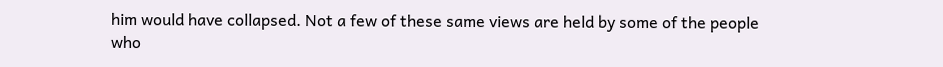him would have collapsed. Not a few of these same views are held by some of the people who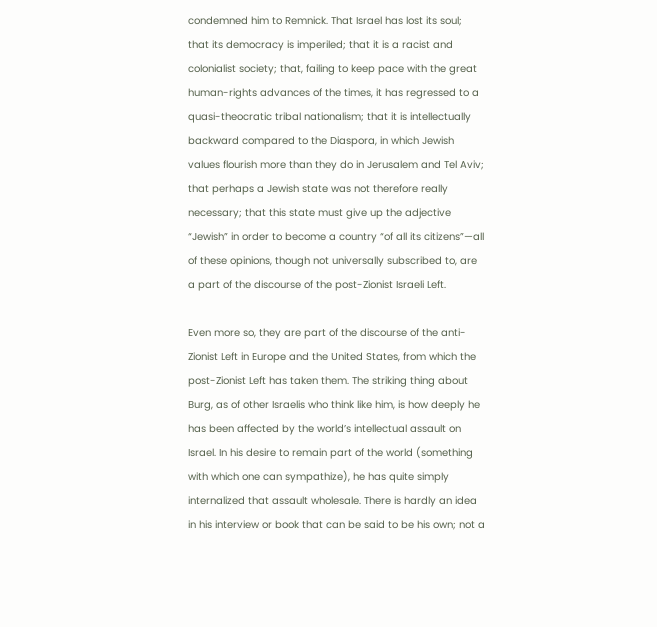condemned him to Remnick. That Israel has lost its soul; that its democracy is imperiled; that it is a racist and colonialist society; that, failing to keep pace with the great human-rights advances of the times, it has regressed to a quasi-theocratic tribal nationalism; that it is intellectually backward compared to the Diaspora, in which Jewish values flourish more than they do in Jerusalem and Tel Aviv; that perhaps a Jewish state was not therefore really necessary; that this state must give up the adjective “Jewish” in order to become a country “of all its citizens”—all of these opinions, though not universally subscribed to, are a part of the discourse of the post-Zionist Israeli Left.

Even more so, they are part of the discourse of the anti-Zionist Left in Europe and the United States, from which the post-Zionist Left has taken them. The striking thing about Burg, as of other Israelis who think like him, is how deeply he has been affected by the world’s intellectual assault on Israel. In his desire to remain part of the world (something with which one can sympathize), he has quite simply internalized that assault wholesale. There is hardly an idea in his interview or book that can be said to be his own; not a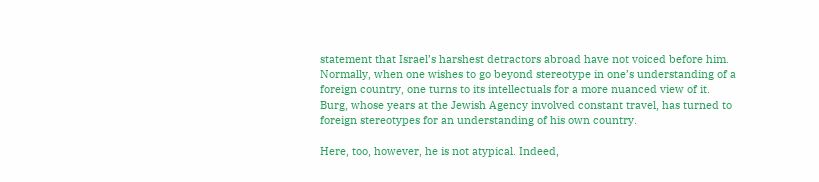statement that Israel’s harshest detractors abroad have not voiced before him. Normally, when one wishes to go beyond stereotype in one’s understanding of a foreign country, one turns to its intellectuals for a more nuanced view of it. Burg, whose years at the Jewish Agency involved constant travel, has turned to foreign stereotypes for an understanding of his own country.

Here, too, however, he is not atypical. Indeed,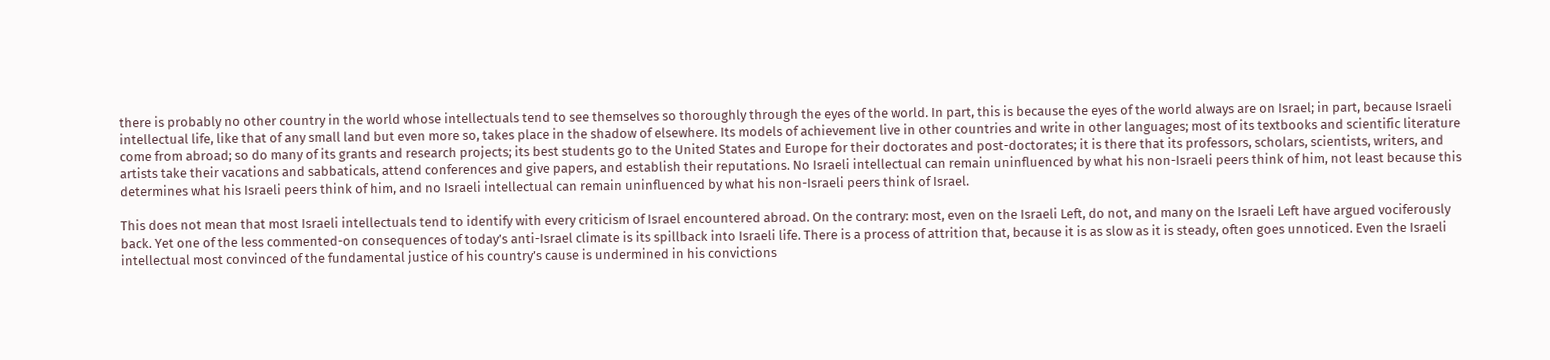there is probably no other country in the world whose intellectuals tend to see themselves so thoroughly through the eyes of the world. In part, this is because the eyes of the world always are on Israel; in part, because Israeli intellectual life, like that of any small land but even more so, takes place in the shadow of elsewhere. Its models of achievement live in other countries and write in other languages; most of its textbooks and scientific literature come from abroad; so do many of its grants and research projects; its best students go to the United States and Europe for their doctorates and post-doctorates; it is there that its professors, scholars, scientists, writers, and artists take their vacations and sabbaticals, attend conferences and give papers, and establish their reputations. No Israeli intellectual can remain uninfluenced by what his non-Israeli peers think of him, not least because this determines what his Israeli peers think of him, and no Israeli intellectual can remain uninfluenced by what his non-Israeli peers think of Israel.

This does not mean that most Israeli intellectuals tend to identify with every criticism of Israel encountered abroad. On the contrary: most, even on the Israeli Left, do not, and many on the Israeli Left have argued vociferously back. Yet one of the less commented-on consequences of today’s anti-Israel climate is its spillback into Israeli life. There is a process of attrition that, because it is as slow as it is steady, often goes unnoticed. Even the Israeli intellectual most convinced of the fundamental justice of his country’s cause is undermined in his convictions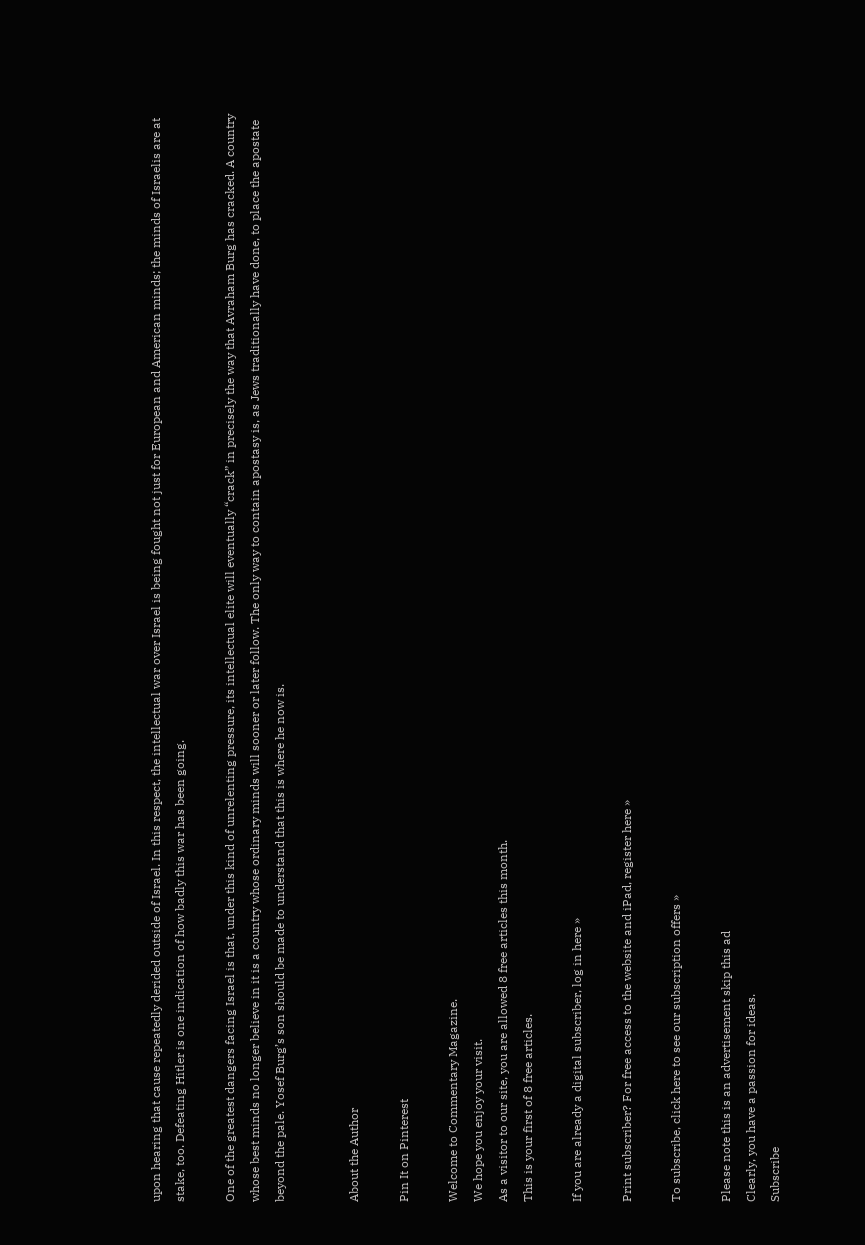upon hearing that cause repeatedly derided outside of Israel. In this respect, the intellectual war over Israel is being fought not just for European and American minds; the minds of Israelis are at stake, too. Defeating Hitler is one indication of how badly this war has been going.

One of the greatest dangers facing Israel is that, under this kind of unrelenting pressure, its intellectual elite will eventually “crack” in precisely the way that Avraham Burg has cracked. A country whose best minds no longer believe in it is a country whose ordinary minds will sooner or later follow. The only way to contain apostasy is, as Jews traditionally have done, to place the apostate beyond the pale. Yosef Burg’s son should be made to understand that this is where he now is.


About the Author

Pin It on Pinterest

Welcome to Commentary Magazine.
We hope you enjoy your visit.
As a visitor to our site, you are allowed 8 free articles this month.
This is your first of 8 free articles.

If you are already a digital subscriber, log in here »

Print subscriber? For free access to the website and iPad, register here »

To subscribe, click here to see our subscription offers »

Please note this is an advertisement skip this ad
Clearly, you have a passion for ideas.
Subscribe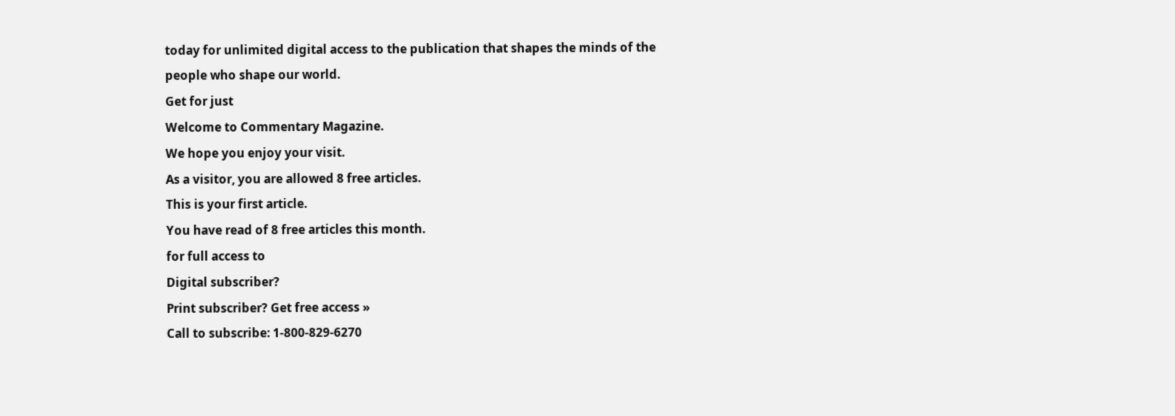today for unlimited digital access to the publication that shapes the minds of the people who shape our world.
Get for just
Welcome to Commentary Magazine.
We hope you enjoy your visit.
As a visitor, you are allowed 8 free articles.
This is your first article.
You have read of 8 free articles this month.
for full access to
Digital subscriber?
Print subscriber? Get free access »
Call to subscribe: 1-800-829-6270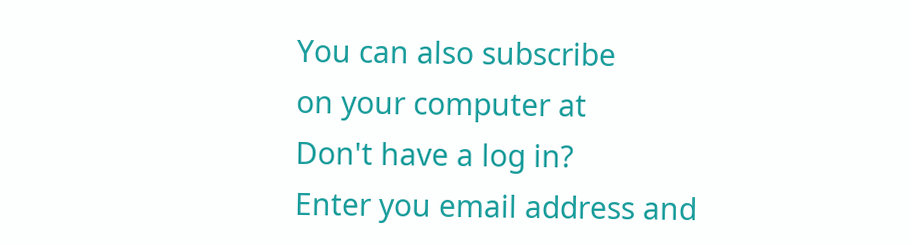You can also subscribe
on your computer at
Don't have a log in?
Enter you email address and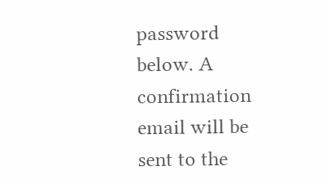password below. A confirmation email will be sent to the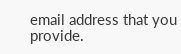email address that you provide.